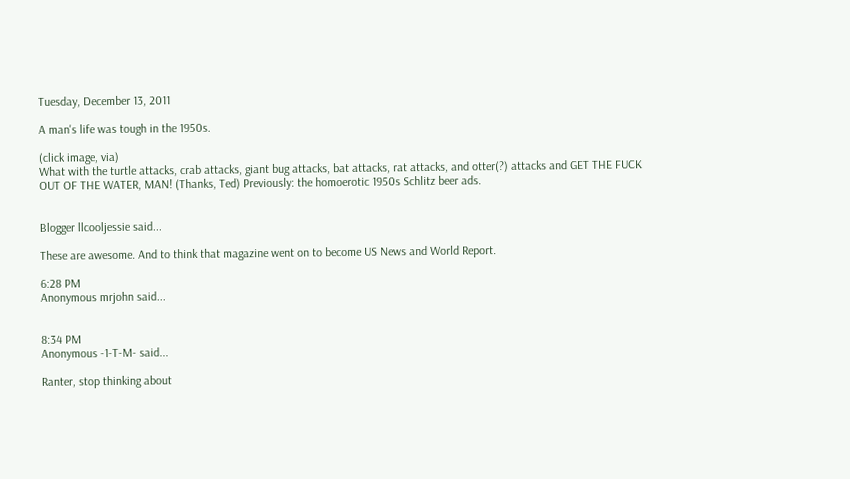Tuesday, December 13, 2011

A man's life was tough in the 1950s.

(click image, via)
What with the turtle attacks, crab attacks, giant bug attacks, bat attacks, rat attacks, and otter(?) attacks and GET THE FUCK OUT OF THE WATER, MAN! (Thanks, Ted) Previously: the homoerotic 1950s Schlitz beer ads.


Blogger llcooljessie said...

These are awesome. And to think that magazine went on to become US News and World Report.

6:28 PM
Anonymous mrjohn said...


8:34 PM
Anonymous -1-T-M- said...

Ranter, stop thinking about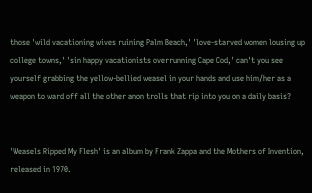those 'wild vacationing wives ruining Palm Beach,' 'love-starved women lousing up college towns,' 'sin happy vacationists overrunning Cape Cod,' can't you see yourself grabbing the yellow-bellied weasel in your hands and use him/her as a weapon to ward off all the other anon trolls that rip into you on a daily basis?


'Weasels Ripped My Flesh' is an album by Frank Zappa and the Mothers of Invention, released in 1970.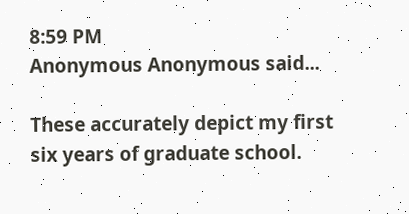8:59 PM
Anonymous Anonymous said...

These accurately depict my first six years of graduate school.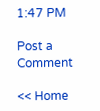1:47 PM

Post a Comment

<< Home